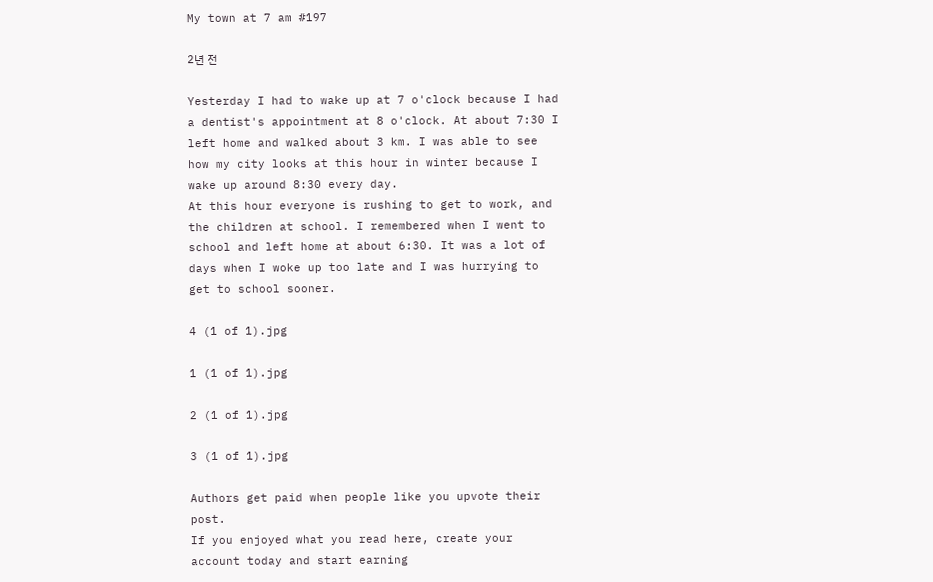My town at 7 am #197

2년 전

Yesterday I had to wake up at 7 o'clock because I had a dentist's appointment at 8 o'clock. At about 7:30 I left home and walked about 3 km. I was able to see how my city looks at this hour in winter because I wake up around 8:30 every day.
At this hour everyone is rushing to get to work, and the children at school. I remembered when I went to school and left home at about 6:30. It was a lot of days when I woke up too late and I was hurrying to get to school sooner.

4 (1 of 1).jpg

1 (1 of 1).jpg

2 (1 of 1).jpg

3 (1 of 1).jpg

Authors get paid when people like you upvote their post.
If you enjoyed what you read here, create your account today and start earning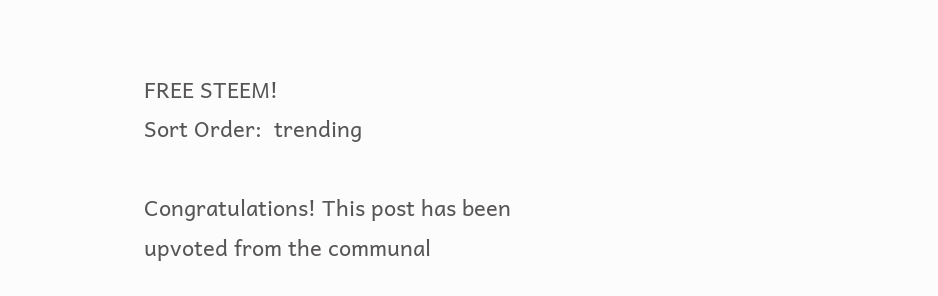FREE STEEM!
Sort Order:  trending

Congratulations! This post has been upvoted from the communal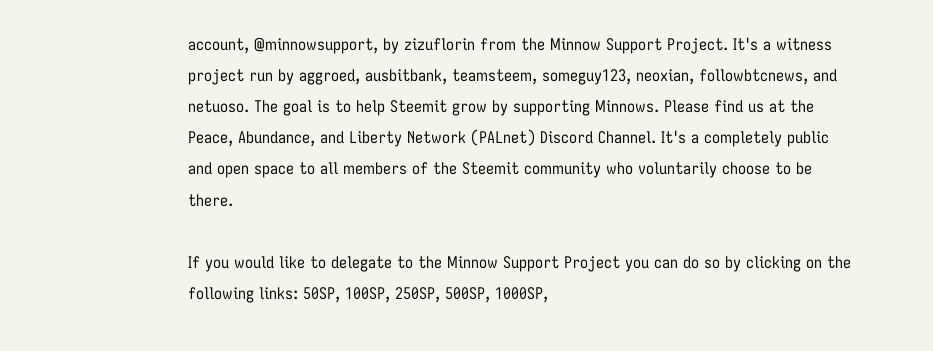account, @minnowsupport, by zizuflorin from the Minnow Support Project. It's a witness project run by aggroed, ausbitbank, teamsteem, someguy123, neoxian, followbtcnews, and netuoso. The goal is to help Steemit grow by supporting Minnows. Please find us at the Peace, Abundance, and Liberty Network (PALnet) Discord Channel. It's a completely public and open space to all members of the Steemit community who voluntarily choose to be there.

If you would like to delegate to the Minnow Support Project you can do so by clicking on the following links: 50SP, 100SP, 250SP, 500SP, 1000SP,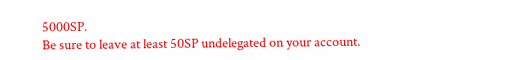5000SP.
Be sure to leave at least 50SP undelegated on your account.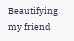Beautifying my friend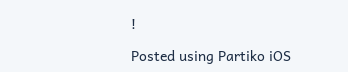!

Posted using Partiko iOS